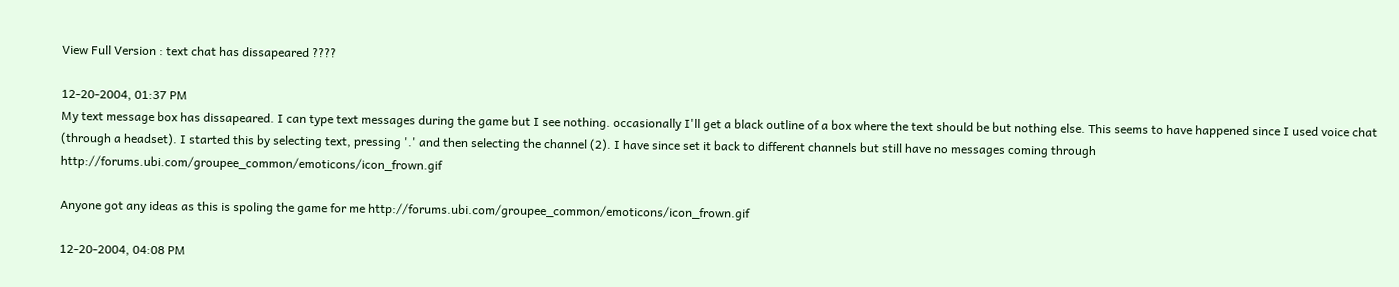View Full Version : text chat has dissapeared ????

12-20-2004, 01:37 PM
My text message box has dissapeared. I can type text messages during the game but I see nothing. occasionally I'll get a black outline of a box where the text should be but nothing else. This seems to have happened since I used voice chat (through a headset). I started this by selecting text, pressing '.' and then selecting the channel (2). I have since set it back to different channels but still have no messages coming through http://forums.ubi.com/groupee_common/emoticons/icon_frown.gif

Anyone got any ideas as this is spoling the game for me http://forums.ubi.com/groupee_common/emoticons/icon_frown.gif

12-20-2004, 04:08 PM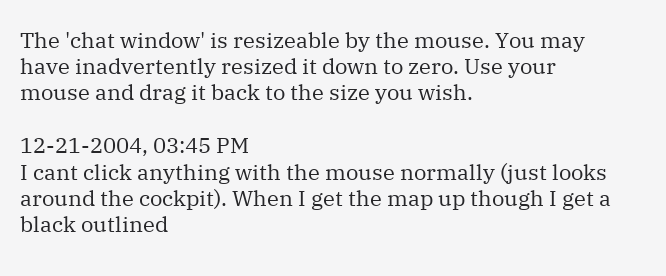The 'chat window' is resizeable by the mouse. You may have inadvertently resized it down to zero. Use your mouse and drag it back to the size you wish.

12-21-2004, 03:45 PM
I cant click anything with the mouse normally (just looks around the cockpit). When I get the map up though I get a black outlined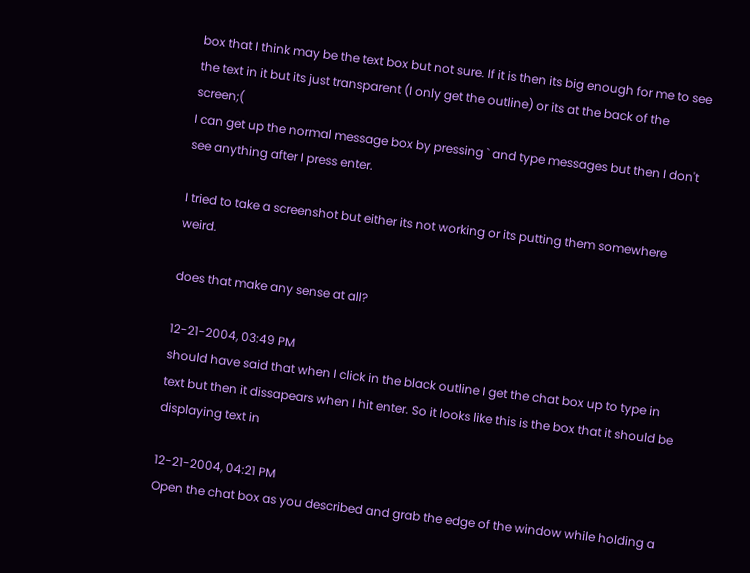box that I think may be the text box but not sure. If it is then its big enough for me to see the text in it but its just transparent (I only get the outline) or its at the back of the screen;(
I can get up the normal message box by pressing ` and type messages but then I don't see anything after I press enter.

I tried to take a screenshot but either its not working or its putting them somewhere weird.

does that make any sense at all?

12-21-2004, 03:49 PM
should have said that when I click in the black outline I get the chat box up to type in text but then it dissapears when I hit enter. So it looks like this is the box that it should be displaying text in

12-21-2004, 04:21 PM
Open the chat box as you described and grab the edge of the window while holding a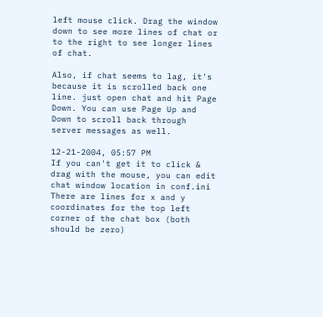left mouse click. Drag the window down to see more lines of chat or to the right to see longer lines of chat.

Also, if chat seems to lag, it's because it is scrolled back one line. just open chat and hit Page Down. You can use Page Up and Down to scroll back through server messages as well.

12-21-2004, 05:57 PM
If you can't get it to click & drag with the mouse, you can edit chat window location in conf.ini There are lines for x and y coordinates for the top left corner of the chat box (both should be zero)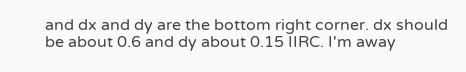and dx and dy are the bottom right corner. dx should be about 0.6 and dy about 0.15 IIRC. I'm away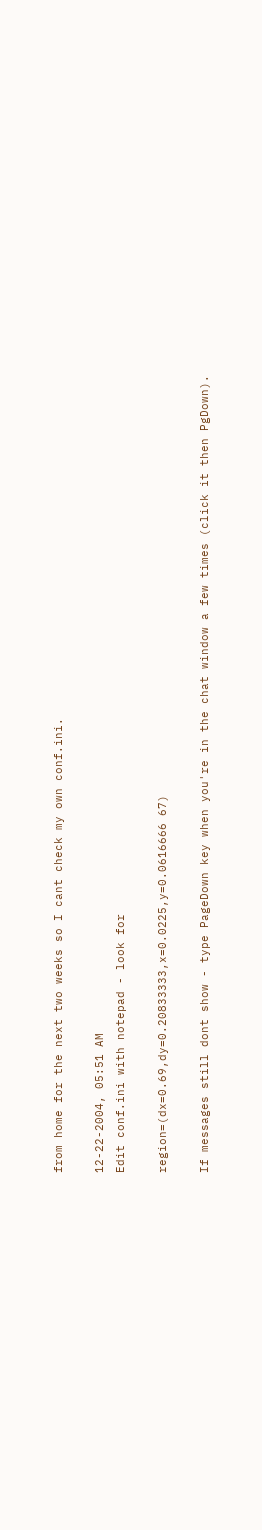from home for the next two weeks so I cant check my own conf.ini.

12-22-2004, 05:51 AM
Edit conf.ini with notepad - look for

region=(dx=0.69,dy=0.20833333,x=0.0225,y=0.0616666 67)

If messages still dont show - type PageDown key when you're in the chat window a few times (click it then PgDown).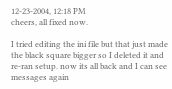12-23-2004, 12:18 PM
cheers, all fixed now.

I tried editing the ini file but that just made the black square bigger so I deleted it and re-ran setup. now its all back and I can see messages again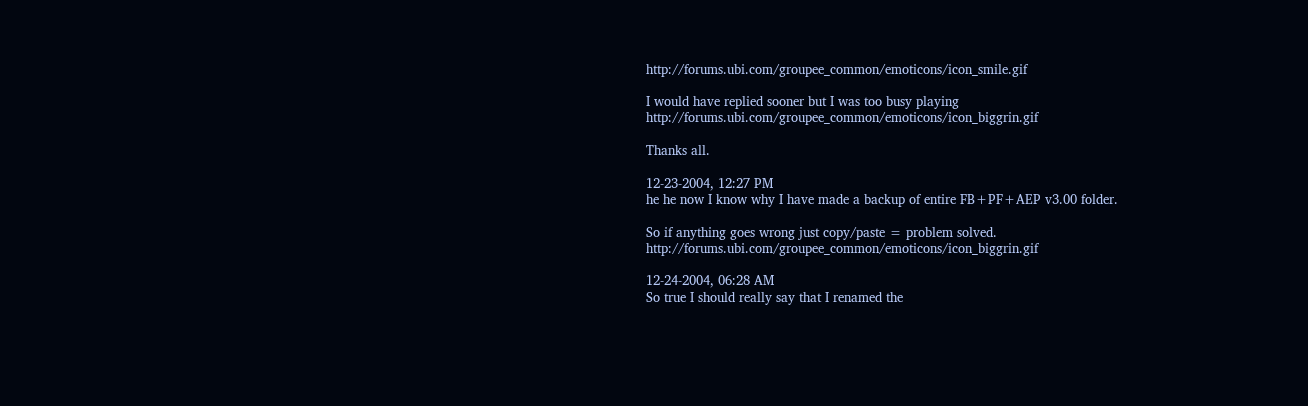http://forums.ubi.com/groupee_common/emoticons/icon_smile.gif

I would have replied sooner but I was too busy playing http://forums.ubi.com/groupee_common/emoticons/icon_biggrin.gif

Thanks all.

12-23-2004, 12:27 PM
he he now I know why I have made a backup of entire FB+PF+AEP v3.00 folder.

So if anything goes wrong just copy/paste = problem solved. http://forums.ubi.com/groupee_common/emoticons/icon_biggrin.gif

12-24-2004, 06:28 AM
So true I should really say that I renamed the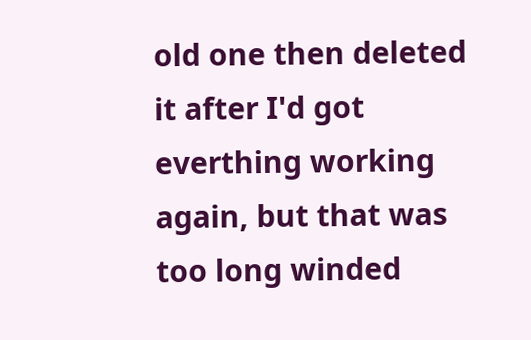old one then deleted it after I'd got everthing working again, but that was too long winded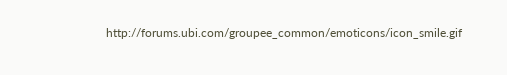http://forums.ubi.com/groupee_common/emoticons/icon_smile.gif